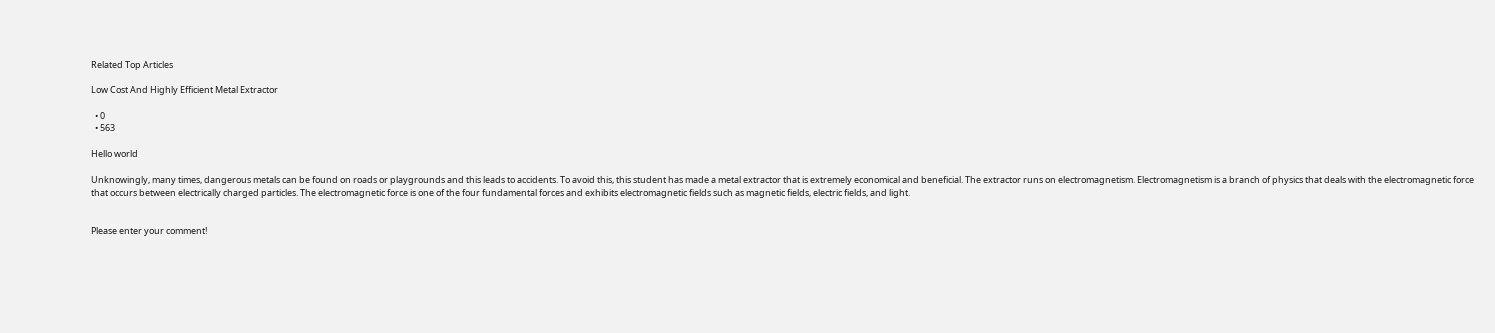Related Top Articles

Low Cost And Highly Efficient Metal Extractor

  • 0
  • 563

Hello world

Unknowingly, many times, dangerous metals can be found on roads or playgrounds and this leads to accidents. To avoid this, this student has made a metal extractor that is extremely economical and beneficial. The extractor runs on electromagnetism. Electromagnetism is a branch of physics that deals with the electromagnetic force that occurs between electrically charged particles. The electromagnetic force is one of the four fundamental forces and exhibits electromagnetic fields such as magnetic fields, electric fields, and light.


Please enter your comment!